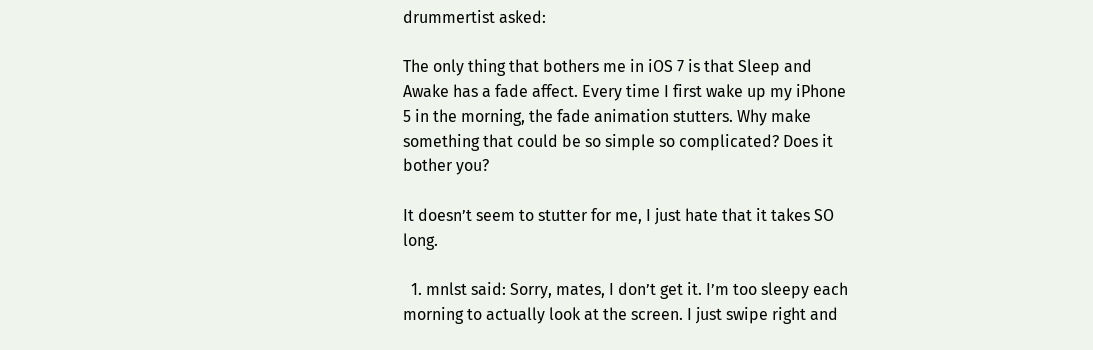drummertist asked:

The only thing that bothers me in iOS 7 is that Sleep and Awake has a fade affect. Every time I first wake up my iPhone 5 in the morning, the fade animation stutters. Why make something that could be so simple so complicated? Does it bother you?

It doesn’t seem to stutter for me, I just hate that it takes SO long.

  1. mnlst said: Sorry, mates, I don’t get it. I’m too sleepy each morning to actually look at the screen. I just swipe right and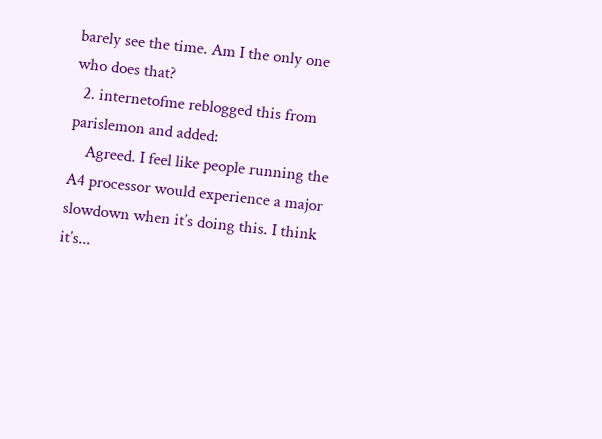barely see the time. Am I the only one who does that?
  2. internetofme reblogged this from parislemon and added:
    Agreed. I feel like people running the A4 processor would experience a major slowdown when it’s doing this. I think it’s...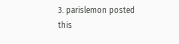3. parislemon posted this